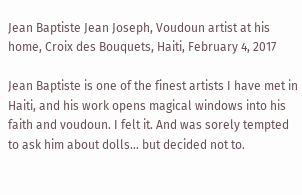Jean Baptiste Jean Joseph, Voudoun artist at his home, Croix des Bouquets, Haiti, February 4, 2017

Jean Baptiste is one of the finest artists I have met in Haiti, and his work opens magical windows into his faith and voudoun. I felt it. And was sorely tempted to ask him about dolls… but decided not to.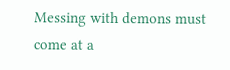Messing with demons must come at a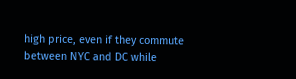high price, even if they commute between NYC and DC while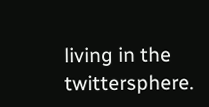living in the twittersphere.